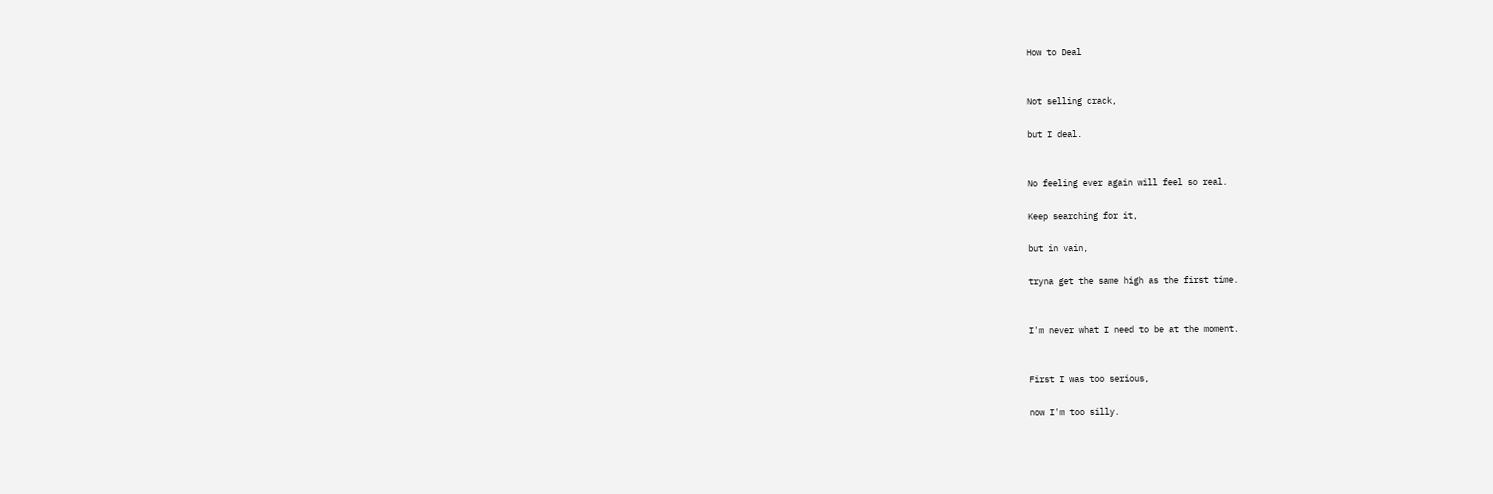How to Deal


Not selling crack,

but I deal.


No feeling ever again will feel so real.

Keep searching for it,

but in vain,

tryna get the same high as the first time.


I'm never what I need to be at the moment.


First I was too serious,

now I'm too silly.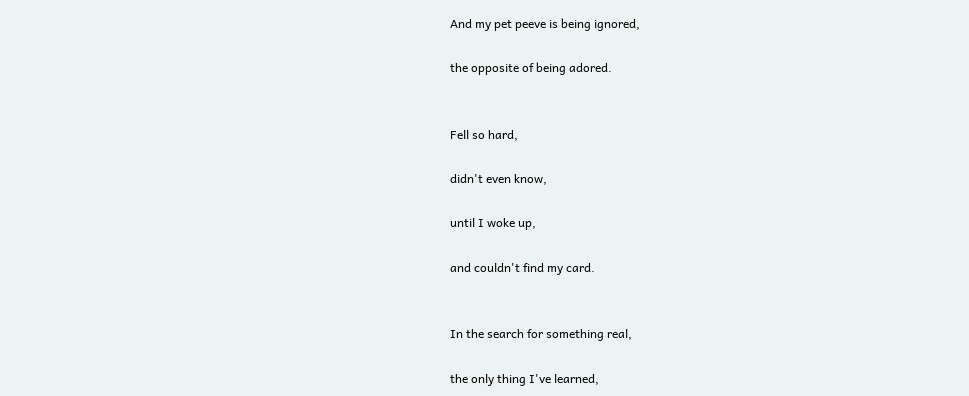And my pet peeve is being ignored,

the opposite of being adored.


Fell so hard,

didn't even know,

until I woke up,

and couldn't find my card.


In the search for something real,

the only thing I've learned,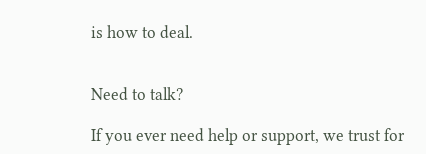is how to deal.


Need to talk?

If you ever need help or support, we trust for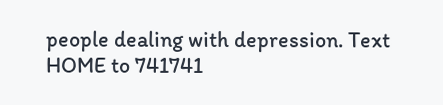people dealing with depression. Text HOME to 741741